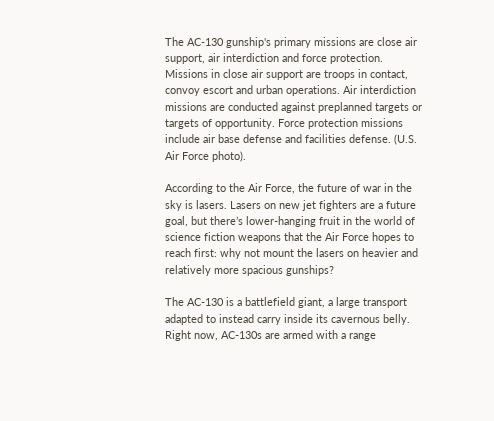The AC-130 gunship's primary missions are close air support, air interdiction and force protection. Missions in close air support are troops in contact, convoy escort and urban operations. Air interdiction missions are conducted against preplanned targets or targets of opportunity. Force protection missions include air base defense and facilities defense. (U.S. Air Force photo).

According to the Air Force, the future of war in the sky is lasers. Lasers on new jet fighters are a future goal, but there’s lower-hanging fruit in the world of science fiction weapons that the Air Force hopes to reach first: why not mount the lasers on heavier and relatively more spacious gunships?

The AC-130 is a battlefield giant, a large transport adapted to instead carry inside its cavernous belly. Right now, AC-130s are armed with a range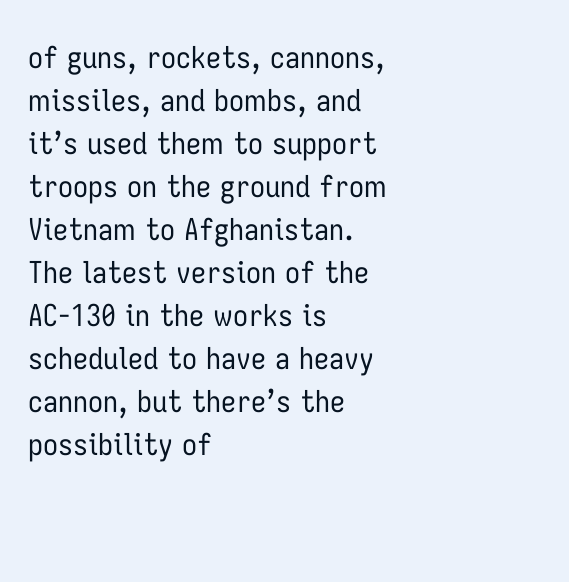of guns, rockets, cannons, missiles, and bombs, and it’s used them to support troops on the ground from Vietnam to Afghanistan. The latest version of the AC-130 in the works is scheduled to have a heavy cannon, but there’s the possibility of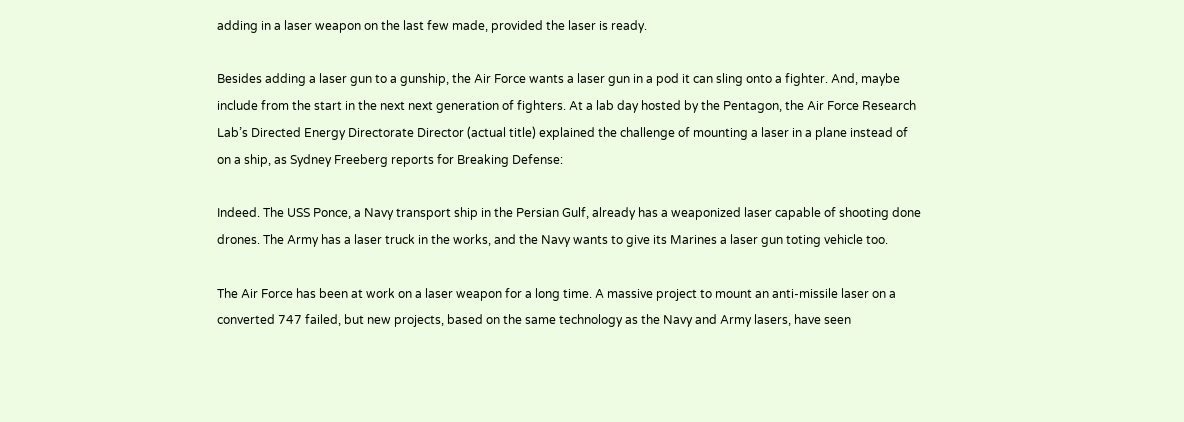adding in a laser weapon on the last few made, provided the laser is ready.

Besides adding a laser gun to a gunship, the Air Force wants a laser gun in a pod it can sling onto a fighter. And, maybe include from the start in the next next generation of fighters. At a lab day hosted by the Pentagon, the Air Force Research Lab’s Directed Energy Directorate Director (actual title) explained the challenge of mounting a laser in a plane instead of on a ship, as Sydney Freeberg reports for Breaking Defense:

Indeed. The USS Ponce, a Navy transport ship in the Persian Gulf, already has a weaponized laser capable of shooting done drones. The Army has a laser truck in the works, and the Navy wants to give its Marines a laser gun toting vehicle too.

The Air Force has been at work on a laser weapon for a long time. A massive project to mount an anti-missile laser on a converted 747 failed, but new projects, based on the same technology as the Navy and Army lasers, have seen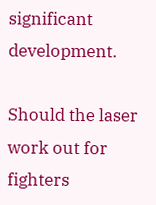significant development.

Should the laser work out for fighters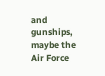and gunships, maybe the Air Force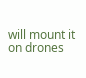will mount it on drones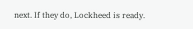next. If they do, Lockheed is ready.